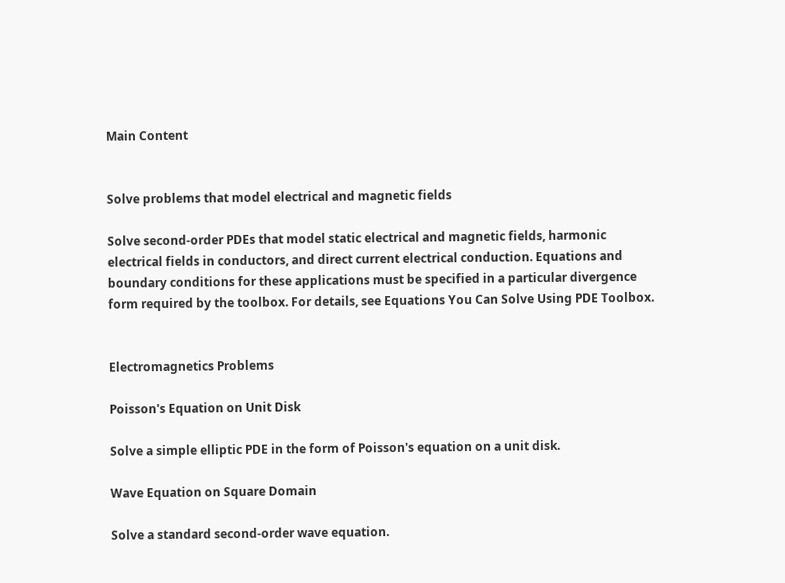Main Content


Solve problems that model electrical and magnetic fields

Solve second-order PDEs that model static electrical and magnetic fields, harmonic electrical fields in conductors, and direct current electrical conduction. Equations and boundary conditions for these applications must be specified in a particular divergence form required by the toolbox. For details, see Equations You Can Solve Using PDE Toolbox.


Electromagnetics Problems

Poisson's Equation on Unit Disk

Solve a simple elliptic PDE in the form of Poisson's equation on a unit disk.

Wave Equation on Square Domain

Solve a standard second-order wave equation.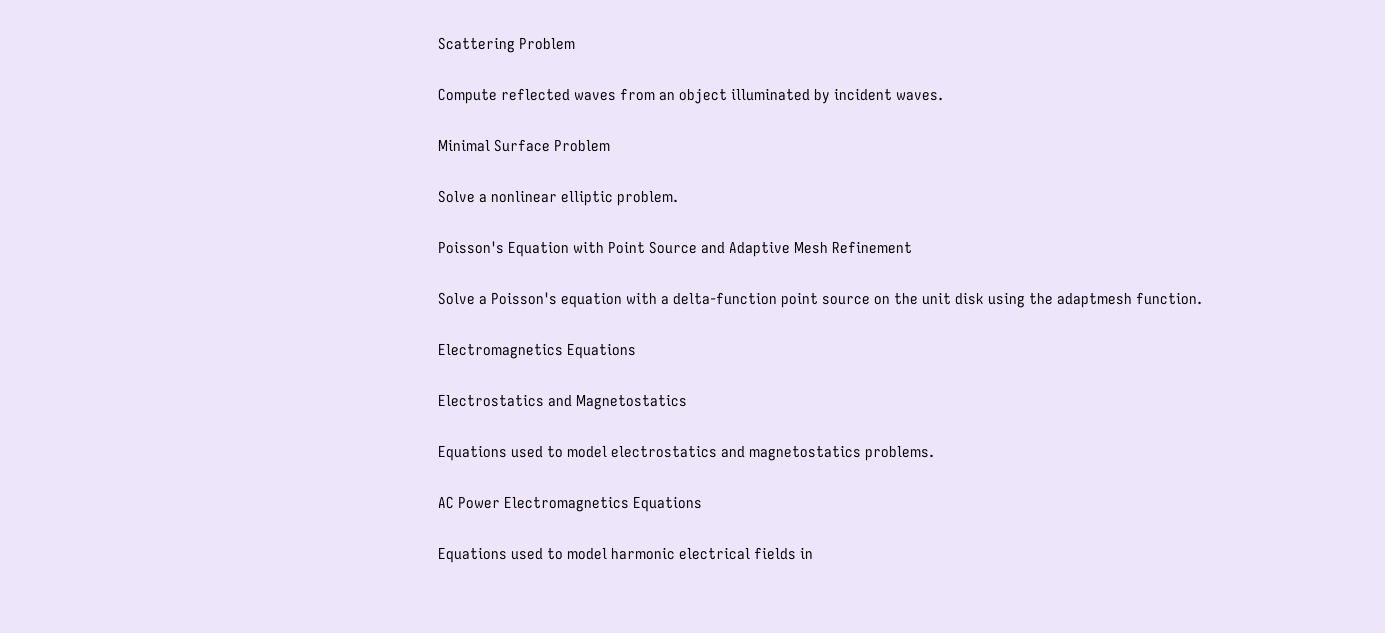Scattering Problem

Compute reflected waves from an object illuminated by incident waves.

Minimal Surface Problem

Solve a nonlinear elliptic problem.

Poisson's Equation with Point Source and Adaptive Mesh Refinement

Solve a Poisson's equation with a delta-function point source on the unit disk using the adaptmesh function.

Electromagnetics Equations

Electrostatics and Magnetostatics

Equations used to model electrostatics and magnetostatics problems.

AC Power Electromagnetics Equations

Equations used to model harmonic electrical fields in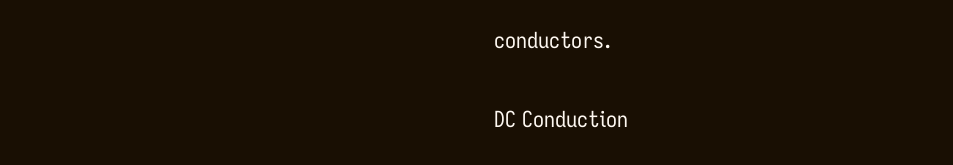conductors.

DC Conduction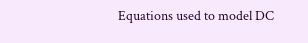Equations used to model DC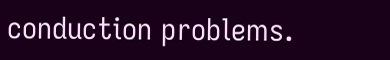conduction problems.